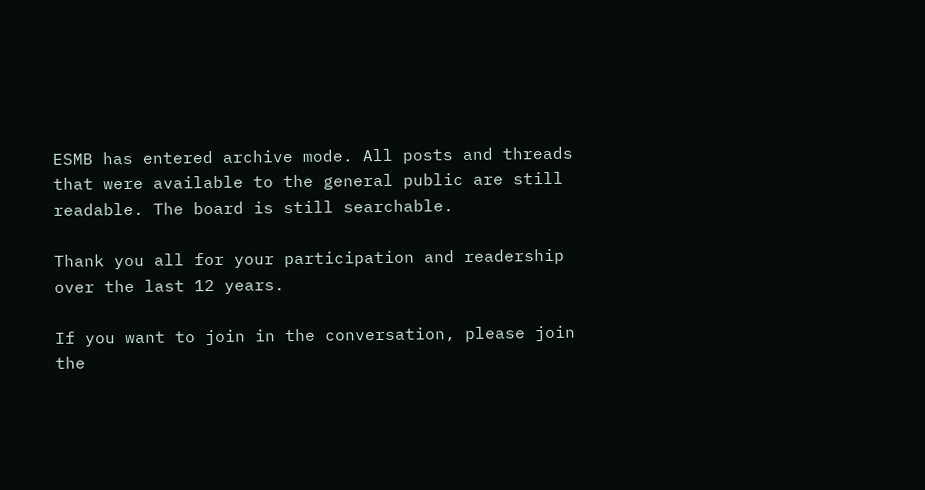ESMB has entered archive mode. All posts and threads that were available to the general public are still readable. The board is still searchable.

Thank you all for your participation and readership over the last 12 years.

If you want to join in the conversation, please join the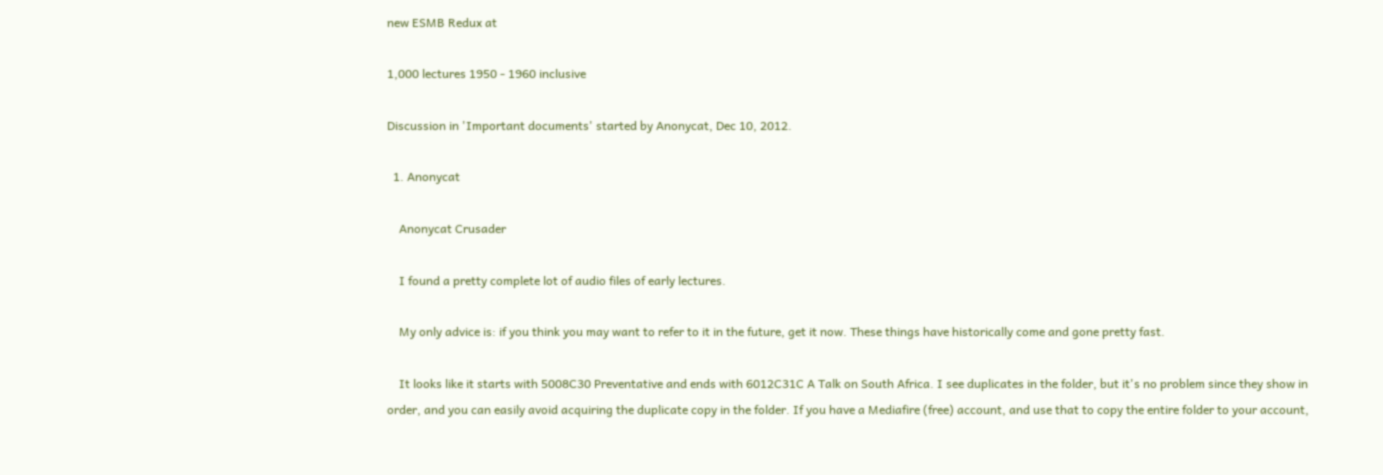new ESMB Redux at

1,000 lectures 1950 - 1960 inclusive

Discussion in 'Important documents' started by Anonycat, Dec 10, 2012.

  1. Anonycat

    Anonycat Crusader

    I found a pretty complete lot of audio files of early lectures.

    My only advice is: if you think you may want to refer to it in the future, get it now. These things have historically come and gone pretty fast.

    It looks like it starts with 5008C30 Preventative and ends with 6012C31C A Talk on South Africa. I see duplicates in the folder, but it's no problem since they show in order, and you can easily avoid acquiring the duplicate copy in the folder. If you have a Mediafire (free) account, and use that to copy the entire folder to your account,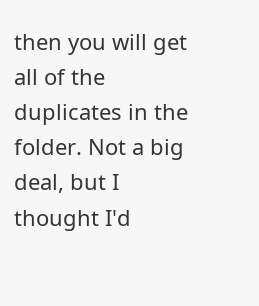then you will get all of the duplicates in the folder. Not a big deal, but I thought I'd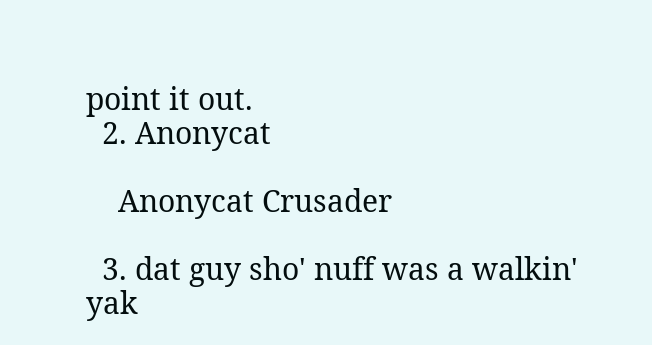point it out.
  2. Anonycat

    Anonycat Crusader

  3. dat guy sho' nuff was a walkin' yak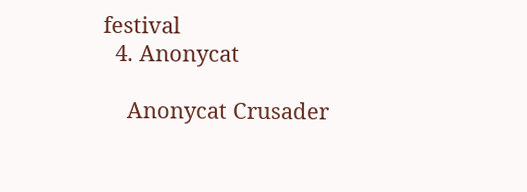festival
  4. Anonycat

    Anonycat Crusader